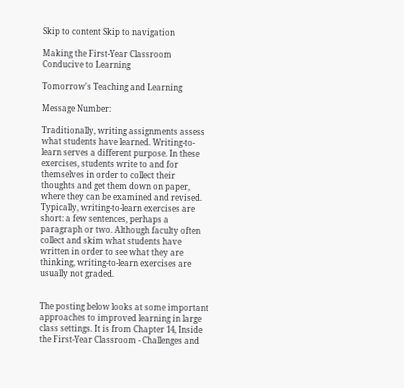Skip to content Skip to navigation

Making the First-Year Classroom Conducive to Learning

Tomorrow's Teaching and Learning

Message Number:

Traditionally, writing assignments assess what students have learned. Writing-to-learn serves a different purpose. In these exercises, students write to and for themselves in order to collect their thoughts and get them down on paper, where they can be examined and revised. Typically, writing-to-learn exercises are short: a few sentences, perhaps a paragraph or two. Although faculty often collect and skim what students have written in order to see what they are thinking, writing-to-learn exercises are usually not graded.


The posting below looks at some important approaches to improved learning in large class settings. It is from Chapter 14, Inside the First-Year Classroom - Challenges and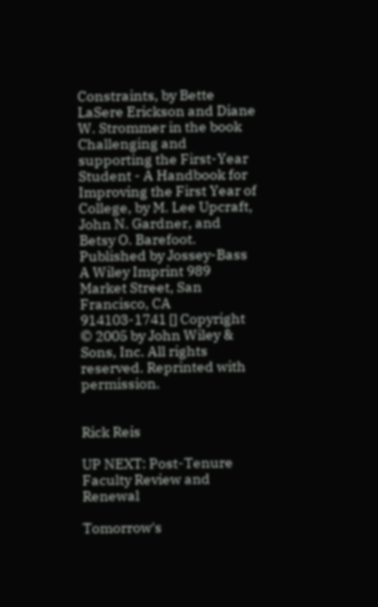Constraints, by Bette LaSere Erickson and Diane W. Strommer in the book Challenging and supporting the First-Year Student - A Handbook for Improving the First Year of College, by M. Lee Upcraft, John N. Gardner, and Betsy O. Barefoot. Published by Jossey-Bass A Wiley Imprint 989 Market Street, San Francisco, CA 914103-1741 [] Copyright © 2005 by John Wiley & Sons, Inc. All rights reserved. Reprinted with permission.


Rick Reis

UP NEXT: Post-Tenure Faculty Review and Renewal

Tomorrow's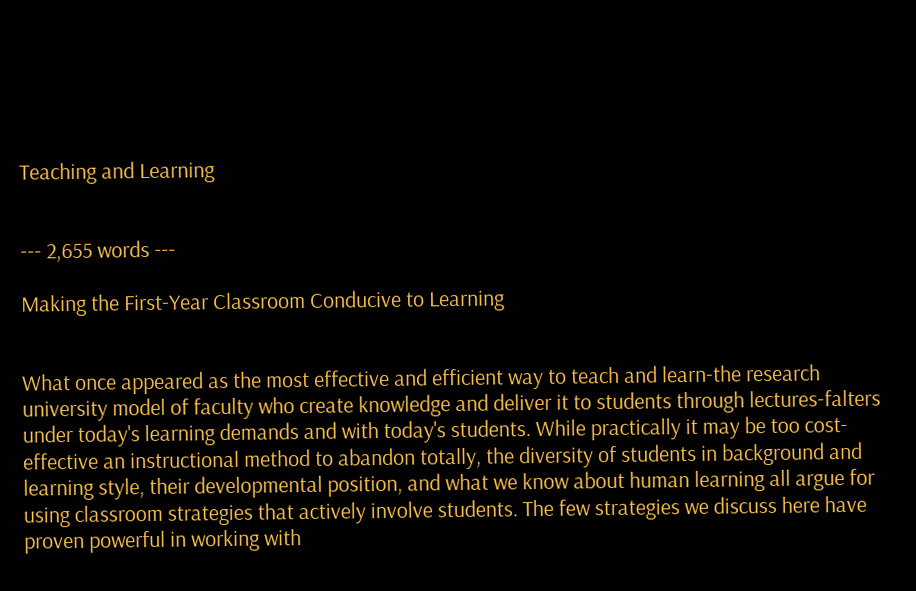Teaching and Learning


--- 2,655 words ---

Making the First-Year Classroom Conducive to Learning


What once appeared as the most effective and efficient way to teach and learn-the research university model of faculty who create knowledge and deliver it to students through lectures-falters under today's learning demands and with today's students. While practically it may be too cost-effective an instructional method to abandon totally, the diversity of students in background and learning style, their developmental position, and what we know about human learning all argue for using classroom strategies that actively involve students. The few strategies we discuss here have proven powerful in working with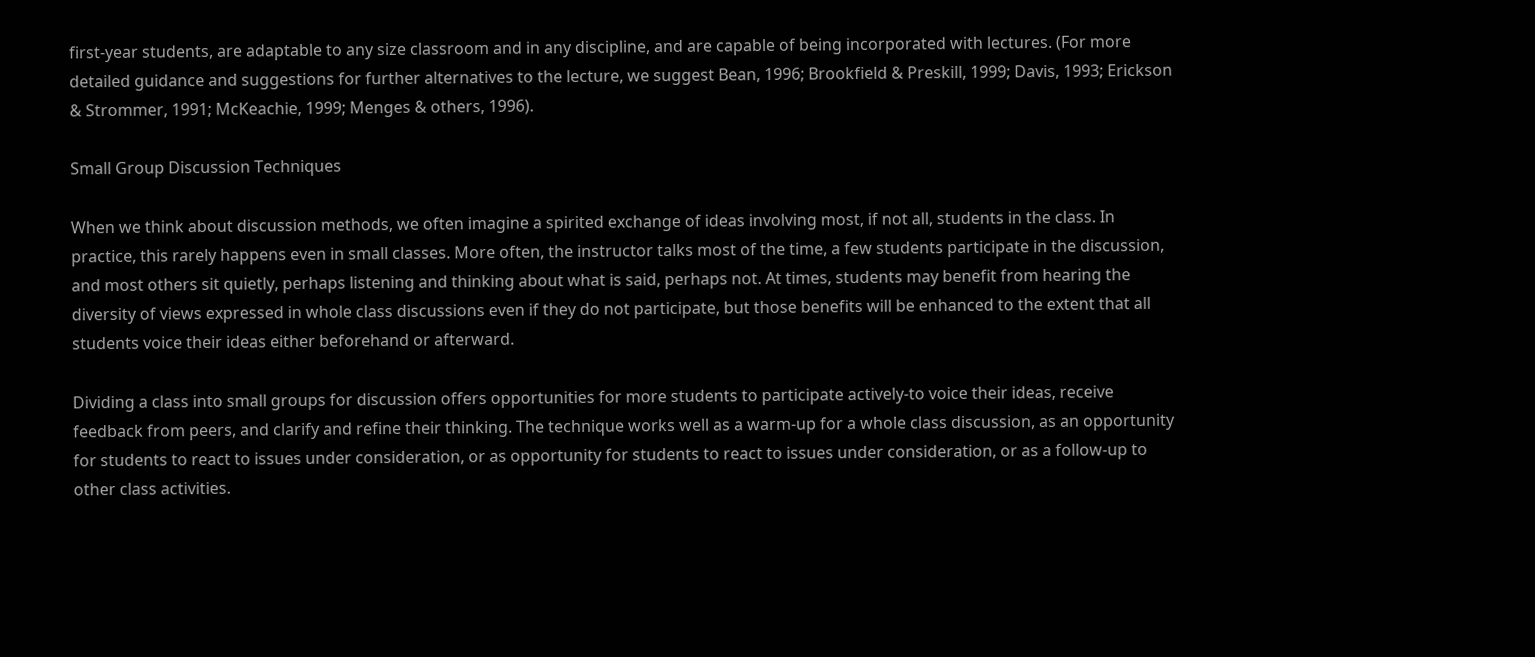first-year students, are adaptable to any size classroom and in any discipline, and are capable of being incorporated with lectures. (For more detailed guidance and suggestions for further alternatives to the lecture, we suggest Bean, 1996; Brookfield & Preskill, 1999; Davis, 1993; Erickson & Strommer, 1991; McKeachie, 1999; Menges & others, 1996).

Small Group Discussion Techniques

When we think about discussion methods, we often imagine a spirited exchange of ideas involving most, if not all, students in the class. In practice, this rarely happens even in small classes. More often, the instructor talks most of the time, a few students participate in the discussion, and most others sit quietly, perhaps listening and thinking about what is said, perhaps not. At times, students may benefit from hearing the diversity of views expressed in whole class discussions even if they do not participate, but those benefits will be enhanced to the extent that all students voice their ideas either beforehand or afterward.

Dividing a class into small groups for discussion offers opportunities for more students to participate actively-to voice their ideas, receive feedback from peers, and clarify and refine their thinking. The technique works well as a warm-up for a whole class discussion, as an opportunity for students to react to issues under consideration, or as opportunity for students to react to issues under consideration, or as a follow-up to other class activities.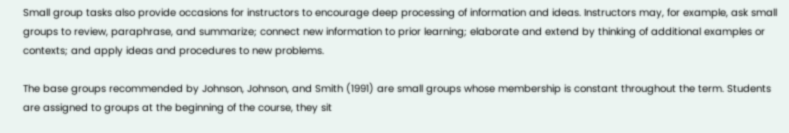Small group tasks also provide occasions for instructors to encourage deep processing of information and ideas. Instructors may, for example, ask small groups to review, paraphrase, and summarize; connect new information to prior learning; elaborate and extend by thinking of additional examples or contexts; and apply ideas and procedures to new problems.

The base groups recommended by Johnson, Johnson, and Smith (1991) are small groups whose membership is constant throughout the term. Students are assigned to groups at the beginning of the course, they sit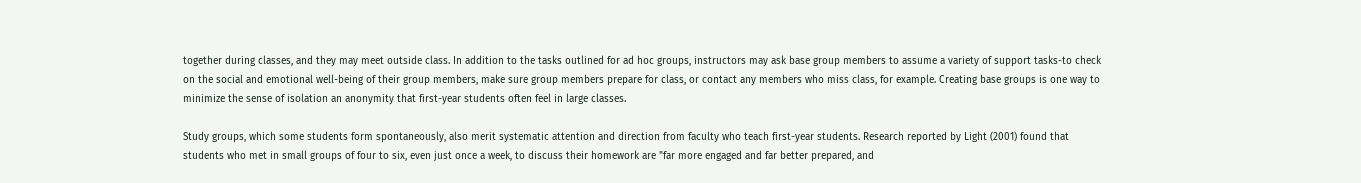together during classes, and they may meet outside class. In addition to the tasks outlined for ad hoc groups, instructors may ask base group members to assume a variety of support tasks-to check on the social and emotional well-being of their group members, make sure group members prepare for class, or contact any members who miss class, for example. Creating base groups is one way to minimize the sense of isolation an anonymity that first-year students often feel in large classes.

Study groups, which some students form spontaneously, also merit systematic attention and direction from faculty who teach first-year students. Research reported by Light (2001) found that students who met in small groups of four to six, even just once a week, to discuss their homework are "far more engaged and far better prepared, and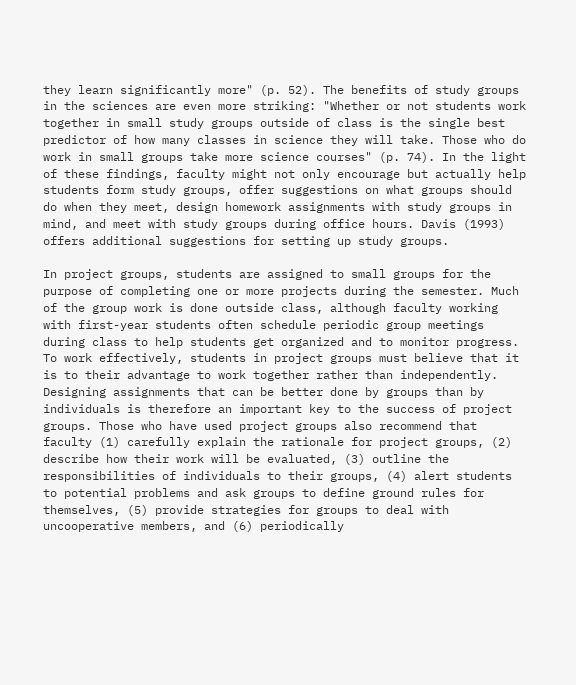they learn significantly more" (p. 52). The benefits of study groups in the sciences are even more striking: "Whether or not students work together in small study groups outside of class is the single best predictor of how many classes in science they will take. Those who do work in small groups take more science courses" (p. 74). In the light of these findings, faculty might not only encourage but actually help students form study groups, offer suggestions on what groups should do when they meet, design homework assignments with study groups in mind, and meet with study groups during office hours. Davis (1993) offers additional suggestions for setting up study groups.

In project groups, students are assigned to small groups for the purpose of completing one or more projects during the semester. Much of the group work is done outside class, although faculty working with first-year students often schedule periodic group meetings during class to help students get organized and to monitor progress. To work effectively, students in project groups must believe that it is to their advantage to work together rather than independently. Designing assignments that can be better done by groups than by individuals is therefore an important key to the success of project groups. Those who have used project groups also recommend that faculty (1) carefully explain the rationale for project groups, (2) describe how their work will be evaluated, (3) outline the responsibilities of individuals to their groups, (4) alert students to potential problems and ask groups to define ground rules for themselves, (5) provide strategies for groups to deal with uncooperative members, and (6) periodically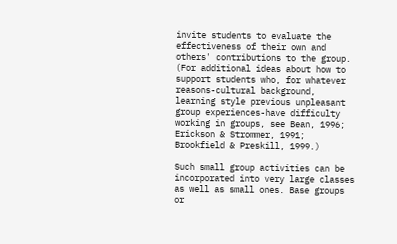invite students to evaluate the effectiveness of their own and others' contributions to the group. (For additional ideas about how to support students who, for whatever reasons-cultural background, learning style previous unpleasant group experiences-have difficulty working in groups, see Bean, 1996; Erickson & Strommer, 1991; Brookfield & Preskill, 1999.)

Such small group activities can be incorporated into very large classes as well as small ones. Base groups or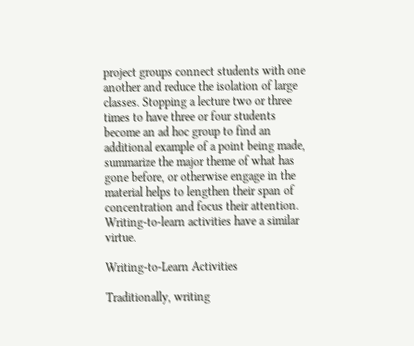project groups connect students with one another and reduce the isolation of large classes. Stopping a lecture two or three times to have three or four students become an ad hoc group to find an additional example of a point being made, summarize the major theme of what has gone before, or otherwise engage in the material helps to lengthen their span of concentration and focus their attention. Writing-to-learn activities have a similar virtue.

Writing-to-Learn Activities

Traditionally, writing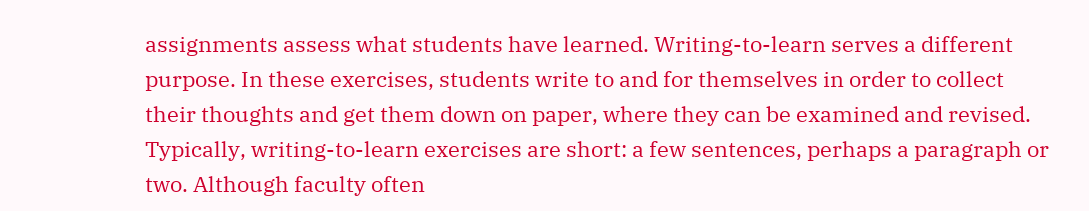assignments assess what students have learned. Writing-to-learn serves a different purpose. In these exercises, students write to and for themselves in order to collect their thoughts and get them down on paper, where they can be examined and revised. Typically, writing-to-learn exercises are short: a few sentences, perhaps a paragraph or two. Although faculty often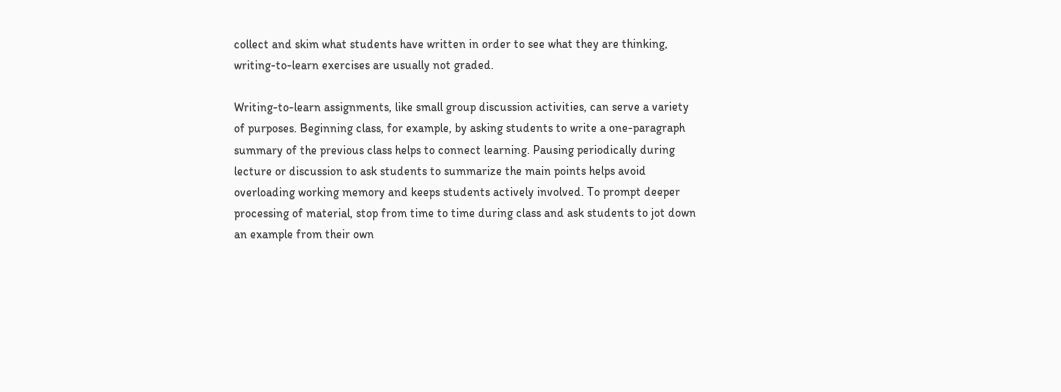collect and skim what students have written in order to see what they are thinking, writing-to-learn exercises are usually not graded.

Writing-to-learn assignments, like small group discussion activities, can serve a variety of purposes. Beginning class, for example, by asking students to write a one-paragraph summary of the previous class helps to connect learning. Pausing periodically during lecture or discussion to ask students to summarize the main points helps avoid overloading working memory and keeps students actively involved. To prompt deeper processing of material, stop from time to time during class and ask students to jot down an example from their own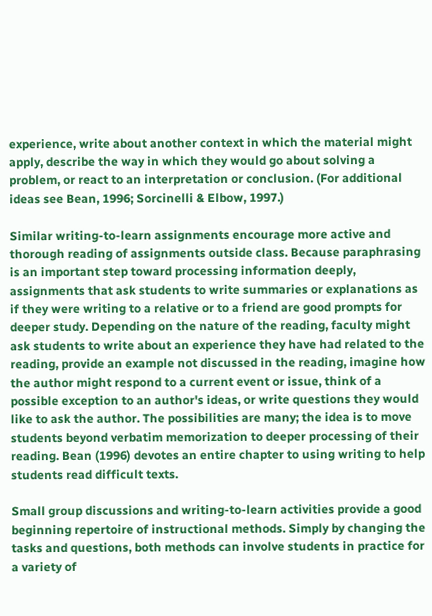experience, write about another context in which the material might apply, describe the way in which they would go about solving a problem, or react to an interpretation or conclusion. (For additional ideas see Bean, 1996; Sorcinelli & Elbow, 1997.)

Similar writing-to-learn assignments encourage more active and thorough reading of assignments outside class. Because paraphrasing is an important step toward processing information deeply, assignments that ask students to write summaries or explanations as if they were writing to a relative or to a friend are good prompts for deeper study. Depending on the nature of the reading, faculty might ask students to write about an experience they have had related to the reading, provide an example not discussed in the reading, imagine how the author might respond to a current event or issue, think of a possible exception to an author's ideas, or write questions they would like to ask the author. The possibilities are many; the idea is to move students beyond verbatim memorization to deeper processing of their reading. Bean (1996) devotes an entire chapter to using writing to help students read difficult texts.

Small group discussions and writing-to-learn activities provide a good beginning repertoire of instructional methods. Simply by changing the tasks and questions, both methods can involve students in practice for a variety of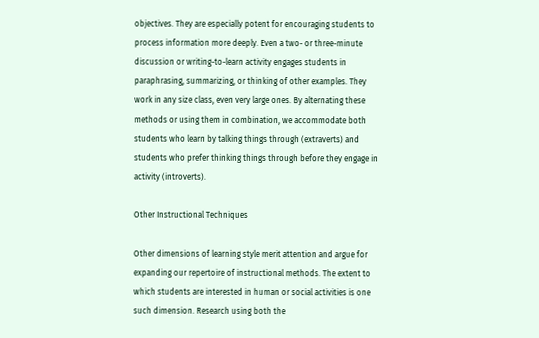objectives. They are especially potent for encouraging students to process information more deeply. Even a two- or three-minute discussion or writing-to-learn activity engages students in paraphrasing, summarizing, or thinking of other examples. They work in any size class, even very large ones. By alternating these methods or using them in combination, we accommodate both students who learn by talking things through (extraverts) and students who prefer thinking things through before they engage in activity (introverts).

Other Instructional Techniques

Other dimensions of learning style merit attention and argue for expanding our repertoire of instructional methods. The extent to which students are interested in human or social activities is one such dimension. Research using both the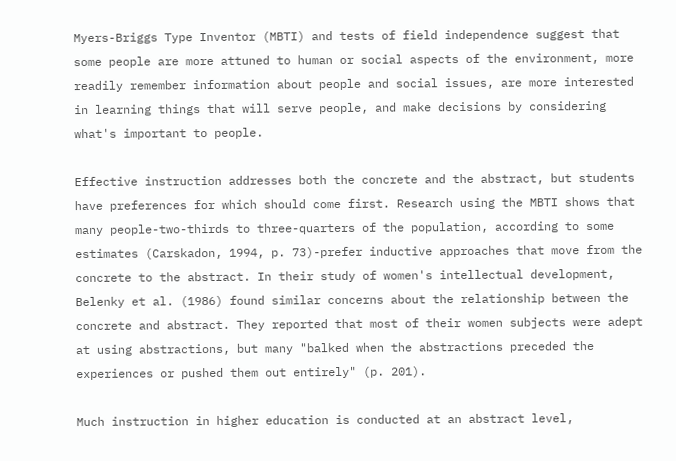Myers-Briggs Type Inventor (MBTI) and tests of field independence suggest that some people are more attuned to human or social aspects of the environment, more readily remember information about people and social issues, are more interested in learning things that will serve people, and make decisions by considering what's important to people.

Effective instruction addresses both the concrete and the abstract, but students have preferences for which should come first. Research using the MBTI shows that many people-two-thirds to three-quarters of the population, according to some estimates (Carskadon, 1994, p. 73)-prefer inductive approaches that move from the concrete to the abstract. In their study of women's intellectual development, Belenky et al. (1986) found similar concerns about the relationship between the concrete and abstract. They reported that most of their women subjects were adept at using abstractions, but many "balked when the abstractions preceded the experiences or pushed them out entirely" (p. 201).

Much instruction in higher education is conducted at an abstract level,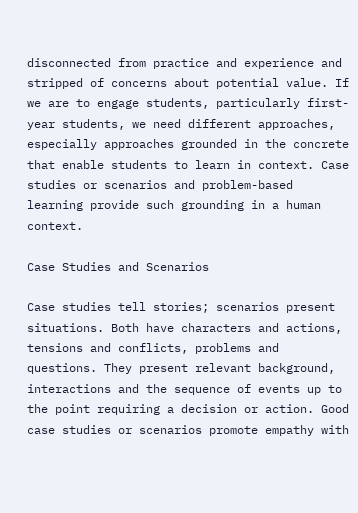disconnected from practice and experience and stripped of concerns about potential value. If we are to engage students, particularly first-year students, we need different approaches, especially approaches grounded in the concrete that enable students to learn in context. Case studies or scenarios and problem-based learning provide such grounding in a human context.

Case Studies and Scenarios

Case studies tell stories; scenarios present situations. Both have characters and actions, tensions and conflicts, problems and questions. They present relevant background, interactions and the sequence of events up to the point requiring a decision or action. Good case studies or scenarios promote empathy with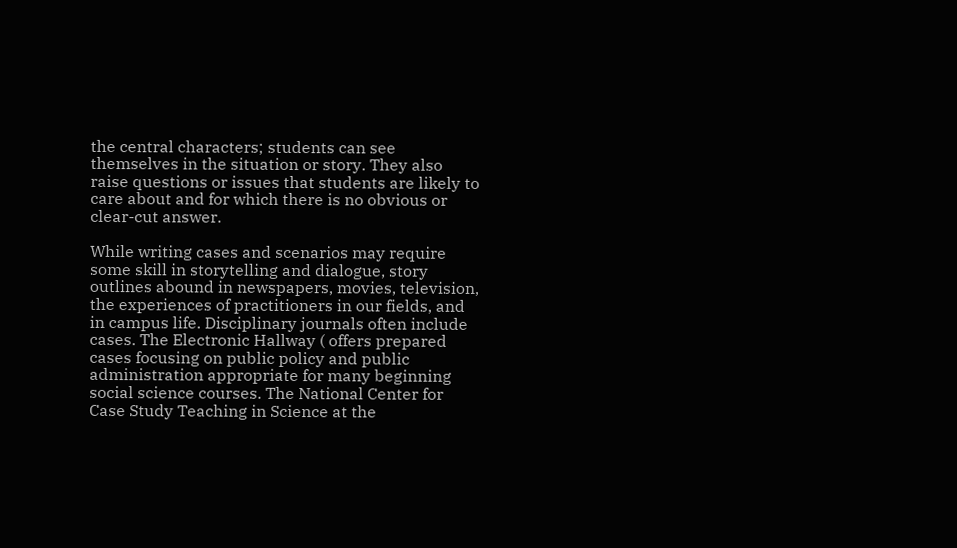the central characters; students can see themselves in the situation or story. They also raise questions or issues that students are likely to care about and for which there is no obvious or clear-cut answer.

While writing cases and scenarios may require some skill in storytelling and dialogue, story outlines abound in newspapers, movies, television, the experiences of practitioners in our fields, and in campus life. Disciplinary journals often include cases. The Electronic Hallway ( offers prepared cases focusing on public policy and public administration appropriate for many beginning social science courses. The National Center for Case Study Teaching in Science at the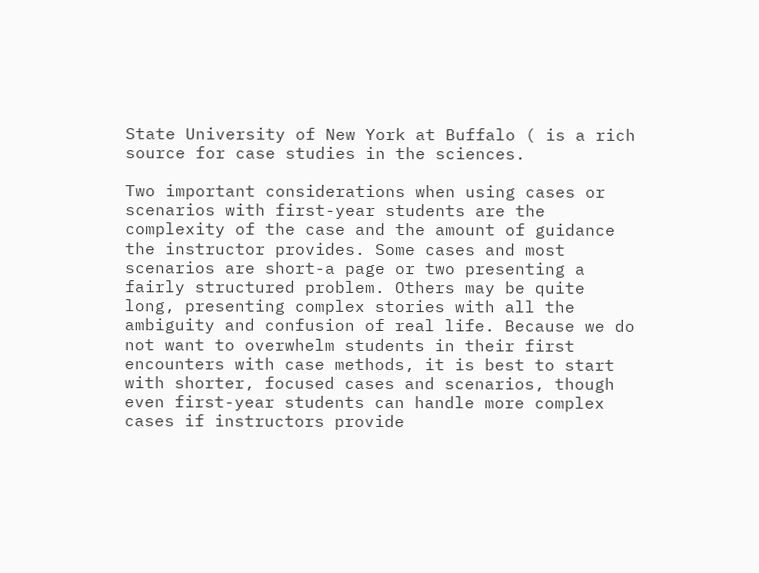State University of New York at Buffalo ( is a rich source for case studies in the sciences.

Two important considerations when using cases or scenarios with first-year students are the complexity of the case and the amount of guidance the instructor provides. Some cases and most scenarios are short-a page or two presenting a fairly structured problem. Others may be quite long, presenting complex stories with all the ambiguity and confusion of real life. Because we do not want to overwhelm students in their first encounters with case methods, it is best to start with shorter, focused cases and scenarios, though even first-year students can handle more complex cases if instructors provide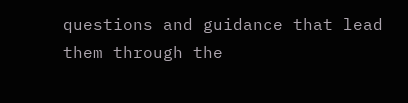questions and guidance that lead them through the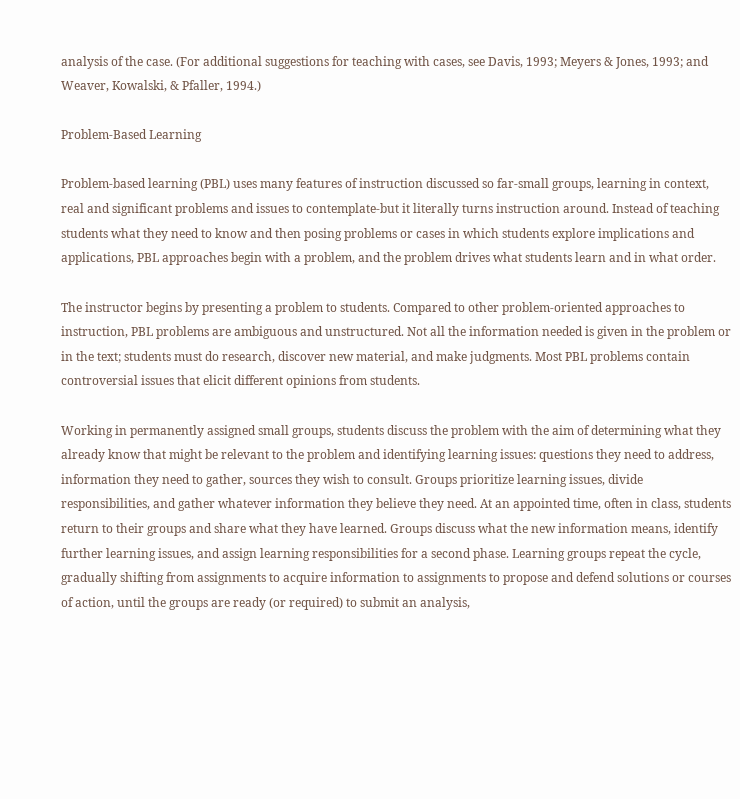analysis of the case. (For additional suggestions for teaching with cases, see Davis, 1993; Meyers & Jones, 1993; and Weaver, Kowalski, & Pfaller, 1994.)

Problem-Based Learning

Problem-based learning (PBL) uses many features of instruction discussed so far-small groups, learning in context, real and significant problems and issues to contemplate-but it literally turns instruction around. Instead of teaching students what they need to know and then posing problems or cases in which students explore implications and applications, PBL approaches begin with a problem, and the problem drives what students learn and in what order.

The instructor begins by presenting a problem to students. Compared to other problem-oriented approaches to instruction, PBL problems are ambiguous and unstructured. Not all the information needed is given in the problem or in the text; students must do research, discover new material, and make judgments. Most PBL problems contain controversial issues that elicit different opinions from students.

Working in permanently assigned small groups, students discuss the problem with the aim of determining what they already know that might be relevant to the problem and identifying learning issues: questions they need to address, information they need to gather, sources they wish to consult. Groups prioritize learning issues, divide responsibilities, and gather whatever information they believe they need. At an appointed time, often in class, students return to their groups and share what they have learned. Groups discuss what the new information means, identify further learning issues, and assign learning responsibilities for a second phase. Learning groups repeat the cycle, gradually shifting from assignments to acquire information to assignments to propose and defend solutions or courses of action, until the groups are ready (or required) to submit an analysis,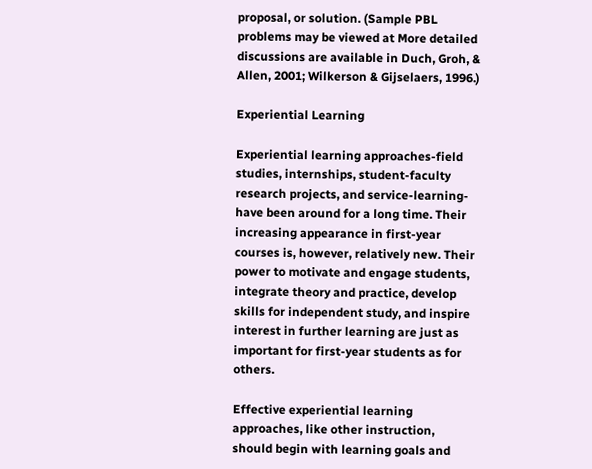proposal, or solution. (Sample PBL problems may be viewed at More detailed discussions are available in Duch, Groh, & Allen, 2001; Wilkerson & Gijselaers, 1996.)

Experiential Learning

Experiential learning approaches-field studies, internships, student-faculty research projects, and service-learning-have been around for a long time. Their increasing appearance in first-year courses is, however, relatively new. Their power to motivate and engage students, integrate theory and practice, develop skills for independent study, and inspire interest in further learning are just as important for first-year students as for others.

Effective experiential learning approaches, like other instruction, should begin with learning goals and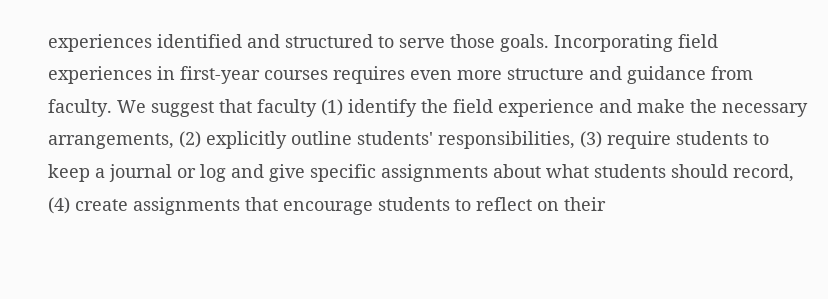experiences identified and structured to serve those goals. Incorporating field experiences in first-year courses requires even more structure and guidance from faculty. We suggest that faculty (1) identify the field experience and make the necessary arrangements, (2) explicitly outline students' responsibilities, (3) require students to keep a journal or log and give specific assignments about what students should record, (4) create assignments that encourage students to reflect on their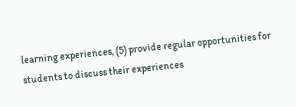learning experiences, (5) provide regular opportunities for students to discuss their experiences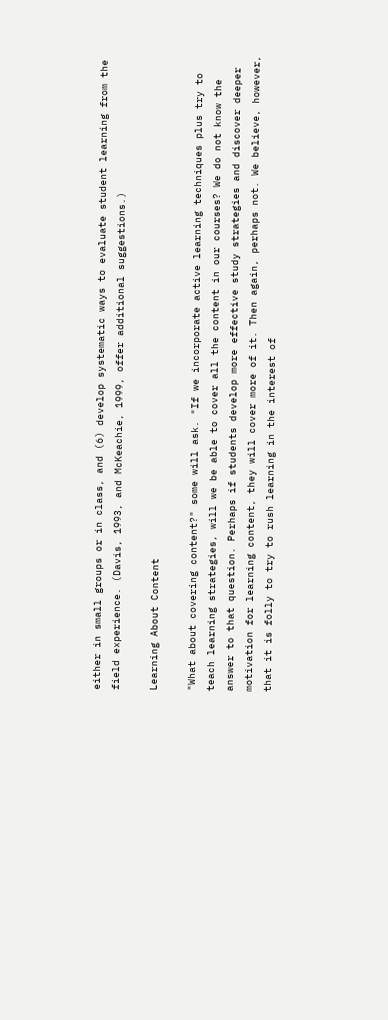either in small groups or in class, and (6) develop systematic ways to evaluate student learning from the field experience. (Davis, 1993, and McKeachie, 1999, offer additional suggestions.)

Learning About Content

"What about covering content?" some will ask. "If we incorporate active learning techniques plus try to teach learning strategies, will we be able to cover all the content in our courses? We do not know the answer to that question. Perhaps if students develop more effective study strategies and discover deeper motivation for learning content, they will cover more of it. Then again, perhaps not. We believe, however, that it is folly to try to rush learning in the interest of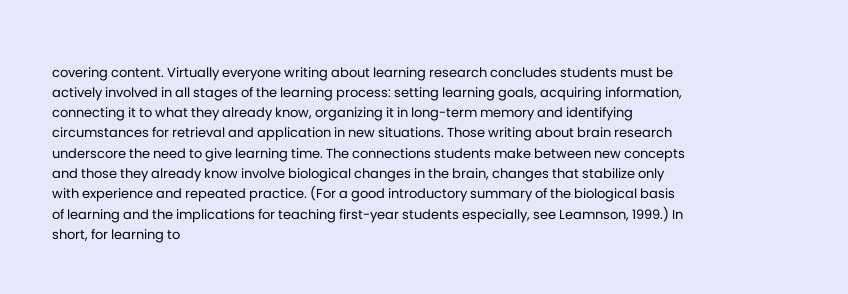covering content. Virtually everyone writing about learning research concludes students must be actively involved in all stages of the learning process: setting learning goals, acquiring information, connecting it to what they already know, organizing it in long-term memory and identifying circumstances for retrieval and application in new situations. Those writing about brain research underscore the need to give learning time. The connections students make between new concepts and those they already know involve biological changes in the brain, changes that stabilize only with experience and repeated practice. (For a good introductory summary of the biological basis of learning and the implications for teaching first-year students especially, see Leamnson, 1999.) In short, for learning to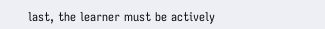last, the learner must be actively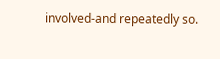involved-and repeatedly so.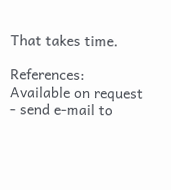That takes time.

References: Available on request - send e-mail to